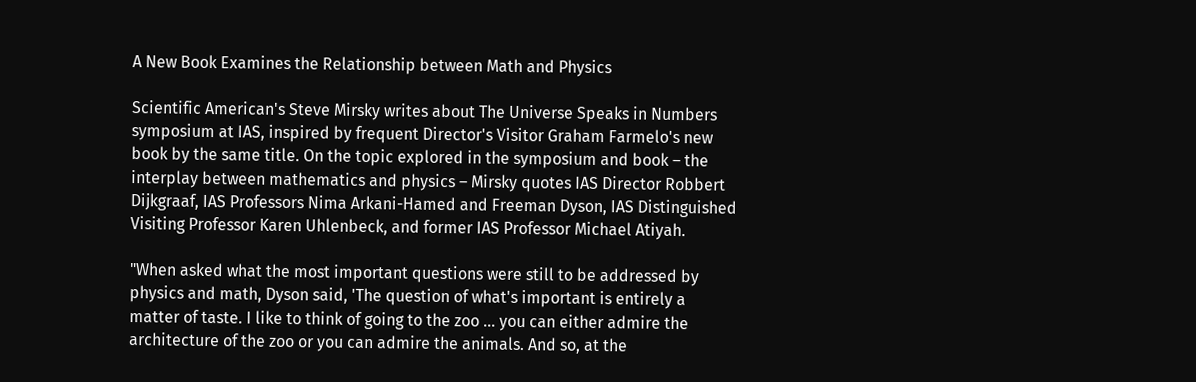A New Book Examines the Relationship between Math and Physics

Scientific American's Steve Mirsky writes about The Universe Speaks in Numbers symposium at IAS, inspired by frequent Director's Visitor Graham Farmelo's new book by the same title. On the topic explored in the symposium and book – the interplay between mathematics and physics – Mirsky quotes IAS Director Robbert Dijkgraaf, IAS Professors Nima Arkani-Hamed and Freeman Dyson, IAS Distinguished Visiting Professor Karen Uhlenbeck, and former IAS Professor Michael Atiyah.

"When asked what the most important questions were still to be addressed by physics and math, Dyson said, 'The question of what's important is entirely a matter of taste. I like to think of going to the zoo … you can either admire the architecture of the zoo or you can admire the animals. And so, at the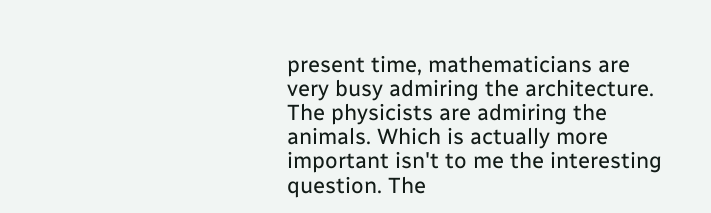present time, mathematicians are very busy admiring the architecture. The physicists are admiring the animals. Which is actually more important isn't to me the interesting question. The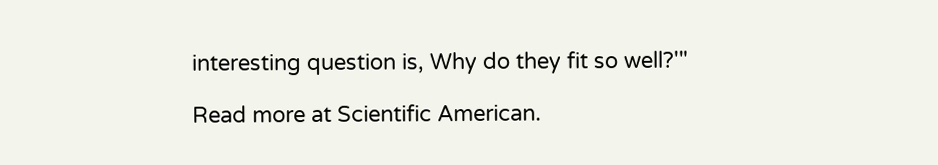interesting question is, Why do they fit so well?'"

Read more at Scientific American.